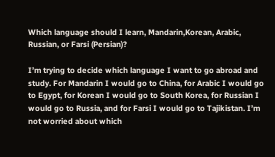Which language should I learn, Mandarin,Korean, Arabic, Russian, or Farsi (Persian)?

I’m trying to decide which language I want to go abroad and study. For Mandarin I would go to China, for Arabic I would go to Egypt, for Korean I would go to South Korea, for Russian I would go to Russia, and for Farsi I would go to Tajikistan. I’m not worried about which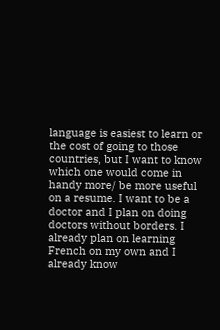language is easiest to learn or the cost of going to those countries, but I want to know which one would come in handy more/ be more useful on a resume. I want to be a doctor and I plan on doing doctors without borders. I already plan on learning French on my own and I already know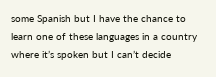some Spanish but I have the chance to learn one of these languages in a country where it’s spoken but I can’t decide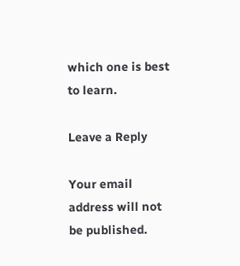which one is best to learn.

Leave a Reply

Your email address will not be published.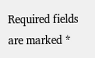Required fields are marked *